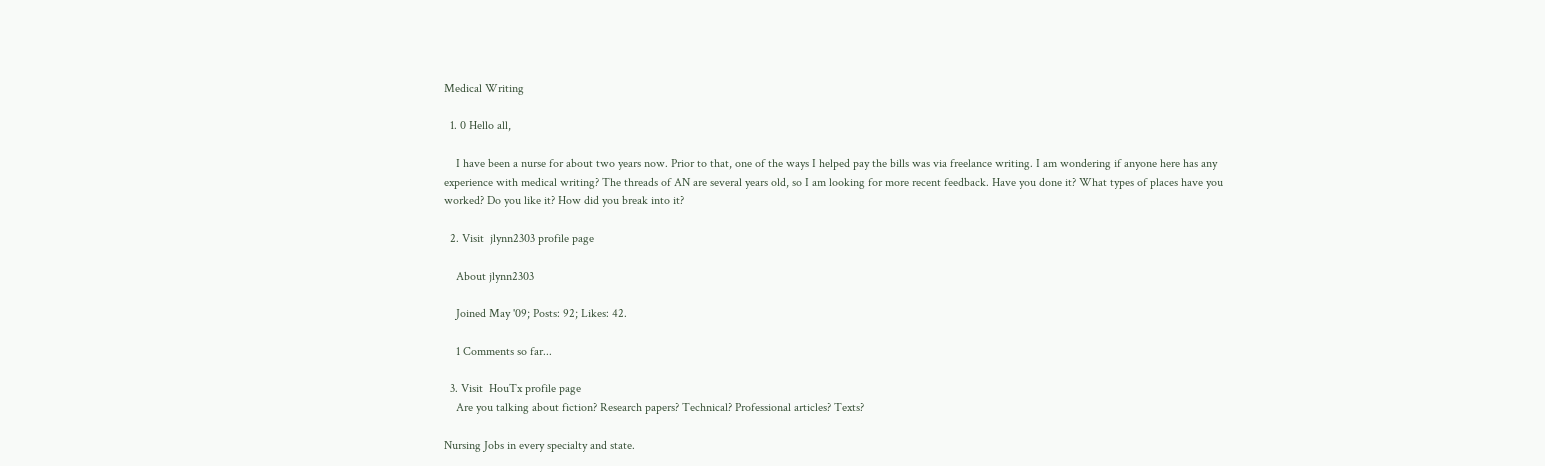Medical Writing

  1. 0 Hello all,

    I have been a nurse for about two years now. Prior to that, one of the ways I helped pay the bills was via freelance writing. I am wondering if anyone here has any experience with medical writing? The threads of AN are several years old, so I am looking for more recent feedback. Have you done it? What types of places have you worked? Do you like it? How did you break into it?

  2. Visit  jlynn2303 profile page

    About jlynn2303

    Joined May '09; Posts: 92; Likes: 42.

    1 Comments so far...

  3. Visit  HouTx profile page
    Are you talking about fiction? Research papers? Technical? Professional articles? Texts?

Nursing Jobs in every specialty and state.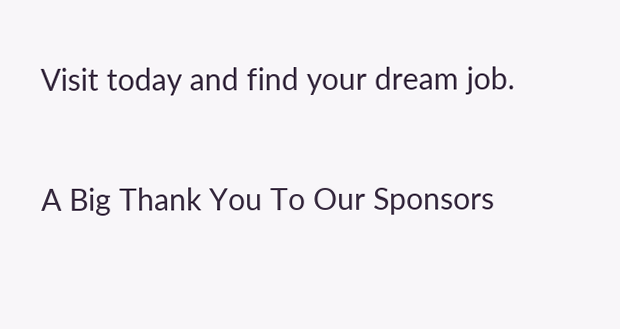Visit today and find your dream job.

A Big Thank You To Our Sponsors